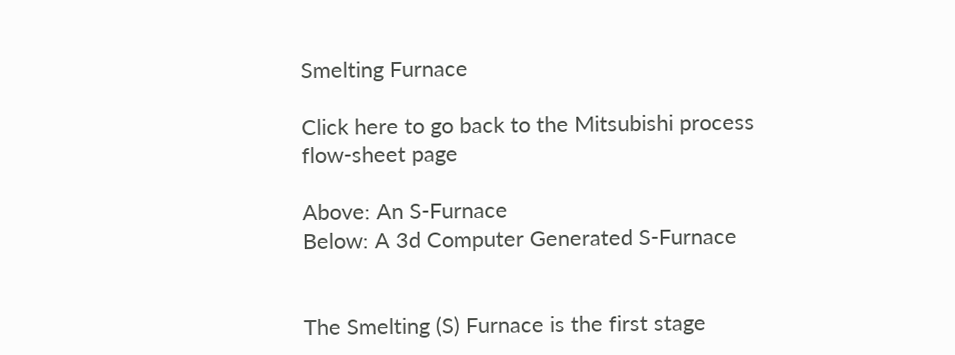Smelting Furnace

Click here to go back to the Mitsubishi process flow-sheet page

Above: An S-Furnace
Below: A 3d Computer Generated S-Furnace


The Smelting (S) Furnace is the first stage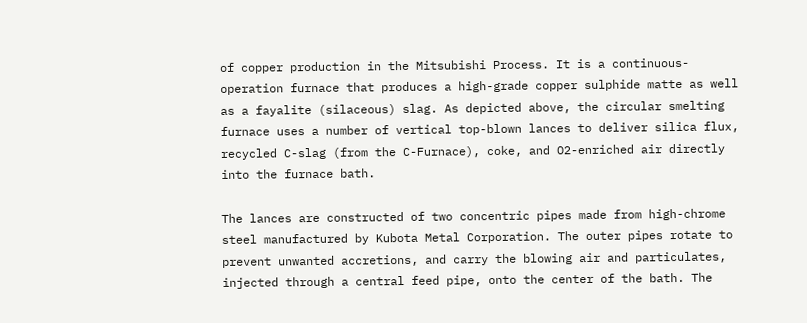of copper production in the Mitsubishi Process. It is a continuous-operation furnace that produces a high-grade copper sulphide matte as well as a fayalite (silaceous) slag. As depicted above, the circular smelting furnace uses a number of vertical top-blown lances to deliver silica flux, recycled C-slag (from the C-Furnace), coke, and O2-enriched air directly into the furnace bath.

The lances are constructed of two concentric pipes made from high-chrome steel manufactured by Kubota Metal Corporation. The outer pipes rotate to prevent unwanted accretions, and carry the blowing air and particulates, injected through a central feed pipe, onto the center of the bath. The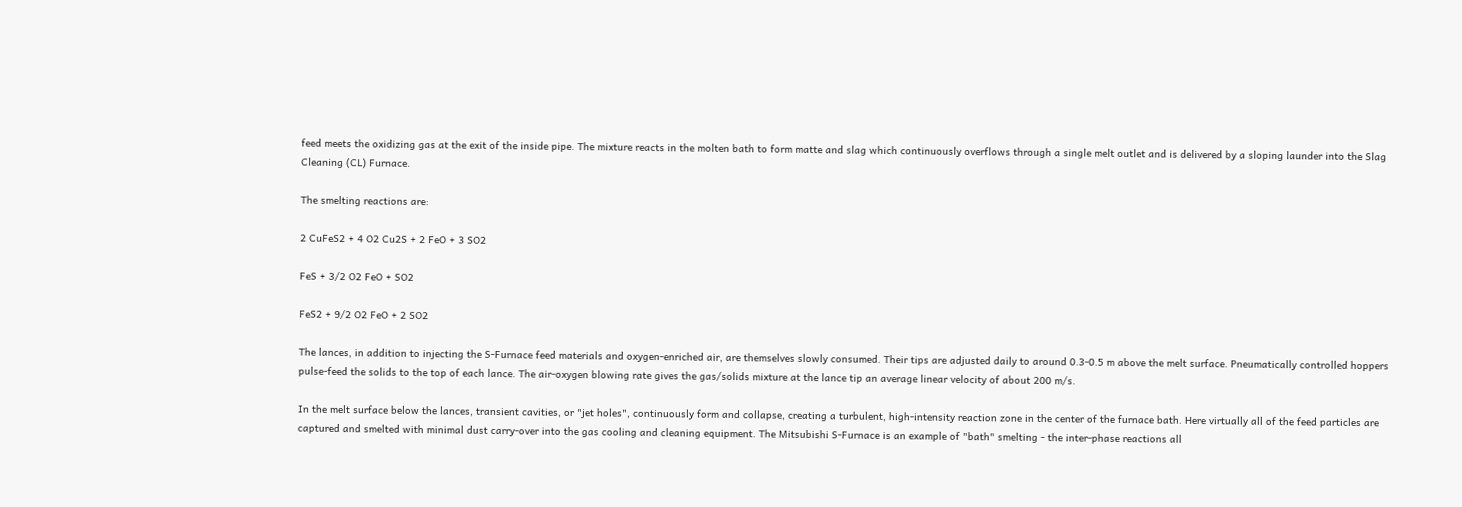feed meets the oxidizing gas at the exit of the inside pipe. The mixture reacts in the molten bath to form matte and slag which continuously overflows through a single melt outlet and is delivered by a sloping launder into the Slag Cleaning (CL) Furnace.

The smelting reactions are:

2 CuFeS2 + 4 O2 Cu2S + 2 FeO + 3 SO2

FeS + 3/2 O2 FeO + SO2

FeS2 + 9/2 O2 FeO + 2 SO2

The lances, in addition to injecting the S-Furnace feed materials and oxygen-enriched air, are themselves slowly consumed. Their tips are adjusted daily to around 0.3-0.5 m above the melt surface. Pneumatically controlled hoppers pulse-feed the solids to the top of each lance. The air-oxygen blowing rate gives the gas/solids mixture at the lance tip an average linear velocity of about 200 m/s.

In the melt surface below the lances, transient cavities, or "jet holes", continuously form and collapse, creating a turbulent, high-intensity reaction zone in the center of the furnace bath. Here virtually all of the feed particles are captured and smelted with minimal dust carry-over into the gas cooling and cleaning equipment. The Mitsubishi S-Furnace is an example of "bath" smelting - the inter-phase reactions all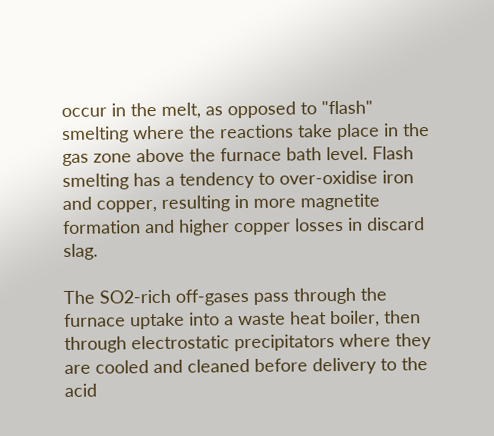occur in the melt, as opposed to "flash" smelting where the reactions take place in the gas zone above the furnace bath level. Flash smelting has a tendency to over-oxidise iron and copper, resulting in more magnetite formation and higher copper losses in discard slag.

The SO2-rich off-gases pass through the furnace uptake into a waste heat boiler, then through electrostatic precipitators where they are cooled and cleaned before delivery to the acid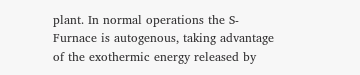plant. In normal operations the S-Furnace is autogenous, taking advantage of the exothermic energy released by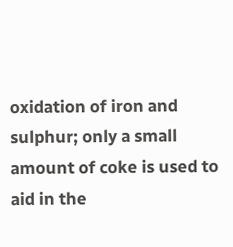oxidation of iron and sulphur; only a small amount of coke is used to aid in the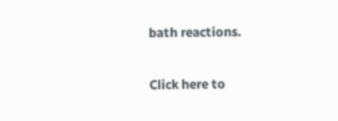bath reactions.

Click here to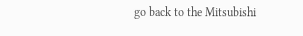go back to the Mitsubishi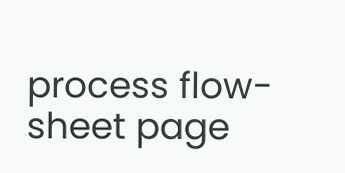process flow-sheet page